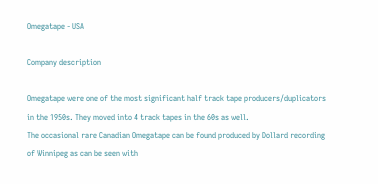Omegatape - USA

Company description

Omegatape were one of the most significant half track tape producers/duplicators in the 1950s. They moved into 4 track tapes in the 60s as well.
The occasional rare Canadian Omegatape can be found produced by Dollard recording of Winnipeg as can be seen with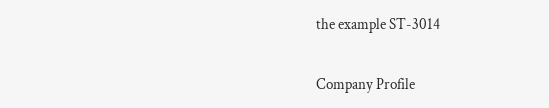the example ST-3014

Company Profile